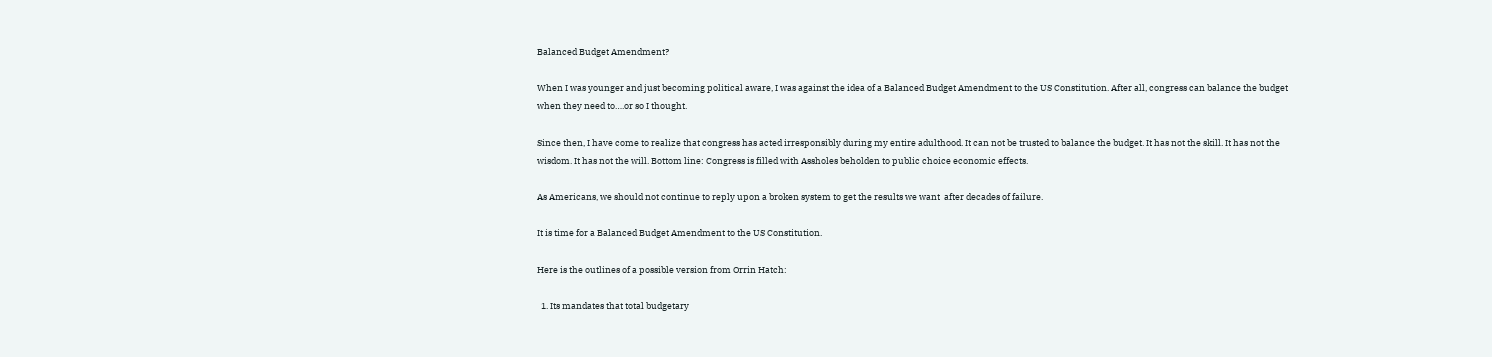Balanced Budget Amendment?

When I was younger and just becoming political aware, I was against the idea of a Balanced Budget Amendment to the US Constitution. After all, congress can balance the budget when they need to….or so I thought.

Since then, I have come to realize that congress has acted irresponsibly during my entire adulthood. It can not be trusted to balance the budget. It has not the skill. It has not the wisdom. It has not the will. Bottom line: Congress is filled with Assholes beholden to public choice economic effects.

As Americans, we should not continue to reply upon a broken system to get the results we want  after decades of failure.

It is time for a Balanced Budget Amendment to the US Constitution.

Here is the outlines of a possible version from Orrin Hatch:

  1. Its mandates that total budgetary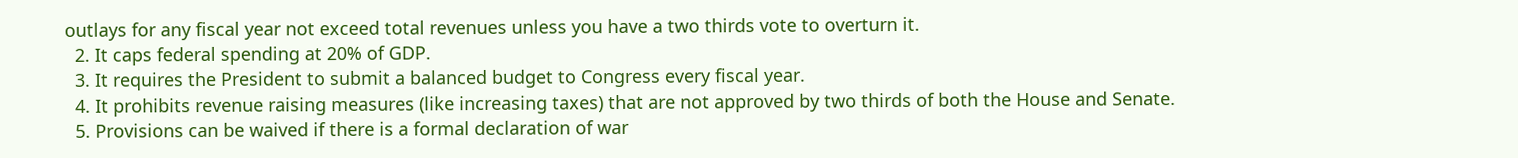outlays for any fiscal year not exceed total revenues unless you have a two thirds vote to overturn it.
  2. It caps federal spending at 20% of GDP.
  3. It requires the President to submit a balanced budget to Congress every fiscal year.
  4. It prohibits revenue raising measures (like increasing taxes) that are not approved by two thirds of both the House and Senate.
  5. Provisions can be waived if there is a formal declaration of war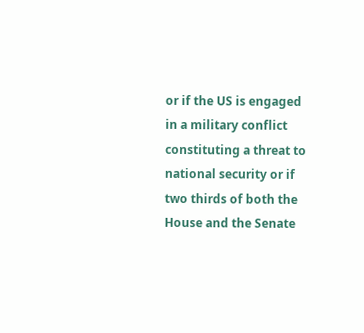or if the US is engaged in a military conflict constituting a threat to national security or if two thirds of both the House and the Senate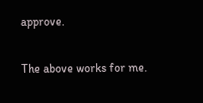approve.

The above works for me.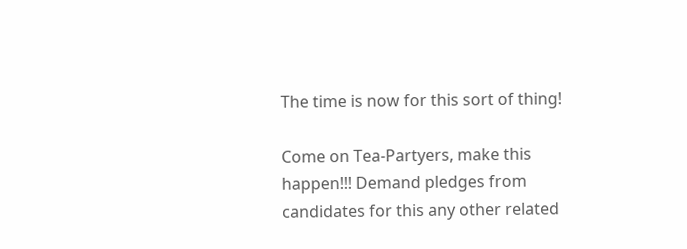The time is now for this sort of thing!

Come on Tea-Partyers, make this happen!!! Demand pledges from candidates for this any other related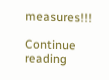measures!!!

Continue reading